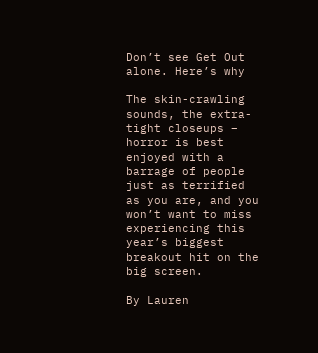Don’t see Get Out alone. Here’s why

The skin-crawling sounds, the extra-tight closeups – horror is best enjoyed with a barrage of people just as terrified as you are, and you won’t want to miss experiencing this year’s biggest breakout hit on the big screen.

By Lauren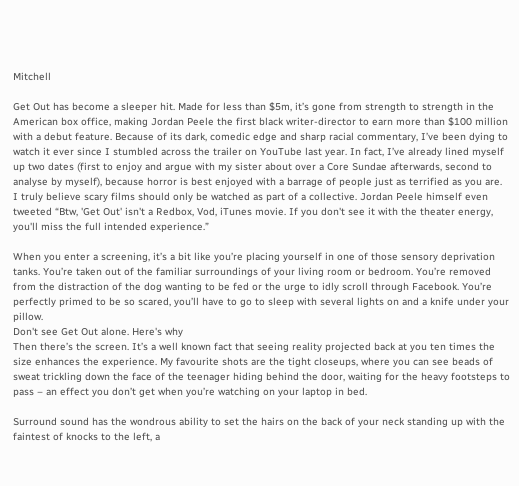Mitchell

Get Out has become a sleeper hit. Made for less than $5m, it’s gone from strength to strength in the American box office, making Jordan Peele the first black writer-director to earn more than $100 million with a debut feature. Because of its dark, comedic edge and sharp racial commentary, I’ve been dying to watch it ever since I stumbled across the trailer on YouTube last year. In fact, I’ve already lined myself up two dates (first to enjoy and argue with my sister about over a Core Sundae afterwards, second to analyse by myself), because horror is best enjoyed with a barrage of people just as terrified as you are.
I truly believe scary films should only be watched as part of a collective. Jordan Peele himself even tweeted “Btw, 'Get Out' isn't a Redbox, Vod, iTunes movie. If you don't see it with the theater energy, you'll miss the full intended experience.”

When you enter a screening, it’s a bit like you’re placing yourself in one of those sensory deprivation tanks. You’re taken out of the familiar surroundings of your living room or bedroom. You’re removed from the distraction of the dog wanting to be fed or the urge to idly scroll through Facebook. You’re perfectly primed to be so scared, you’ll have to go to sleep with several lights on and a knife under your pillow.
Don't see Get Out alone. Here's why
Then there’s the screen. It’s a well known fact that seeing reality projected back at you ten times the size enhances the experience. My favourite shots are the tight closeups, where you can see beads of sweat trickling down the face of the teenager hiding behind the door, waiting for the heavy footsteps to pass – an effect you don’t get when you’re watching on your laptop in bed.

Surround sound has the wondrous ability to set the hairs on the back of your neck standing up with the faintest of knocks to the left, a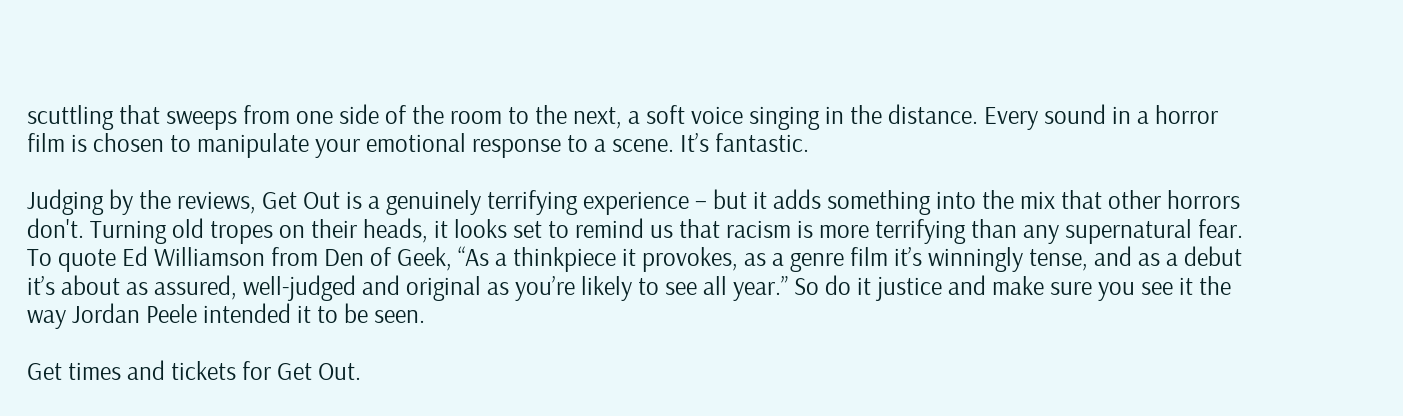scuttling that sweeps from one side of the room to the next, a soft voice singing in the distance. Every sound in a horror film is chosen to manipulate your emotional response to a scene. It’s fantastic.

Judging by the reviews, Get Out is a genuinely terrifying experience – but it adds something into the mix that other horrors don't. Turning old tropes on their heads, it looks set to remind us that racism is more terrifying than any supernatural fear. To quote Ed Williamson from Den of Geek, “As a thinkpiece it provokes, as a genre film it’s winningly tense, and as a debut it’s about as assured, well-judged and original as you’re likely to see all year.” So do it justice and make sure you see it the way Jordan Peele intended it to be seen.

Get times and tickets for Get Out.